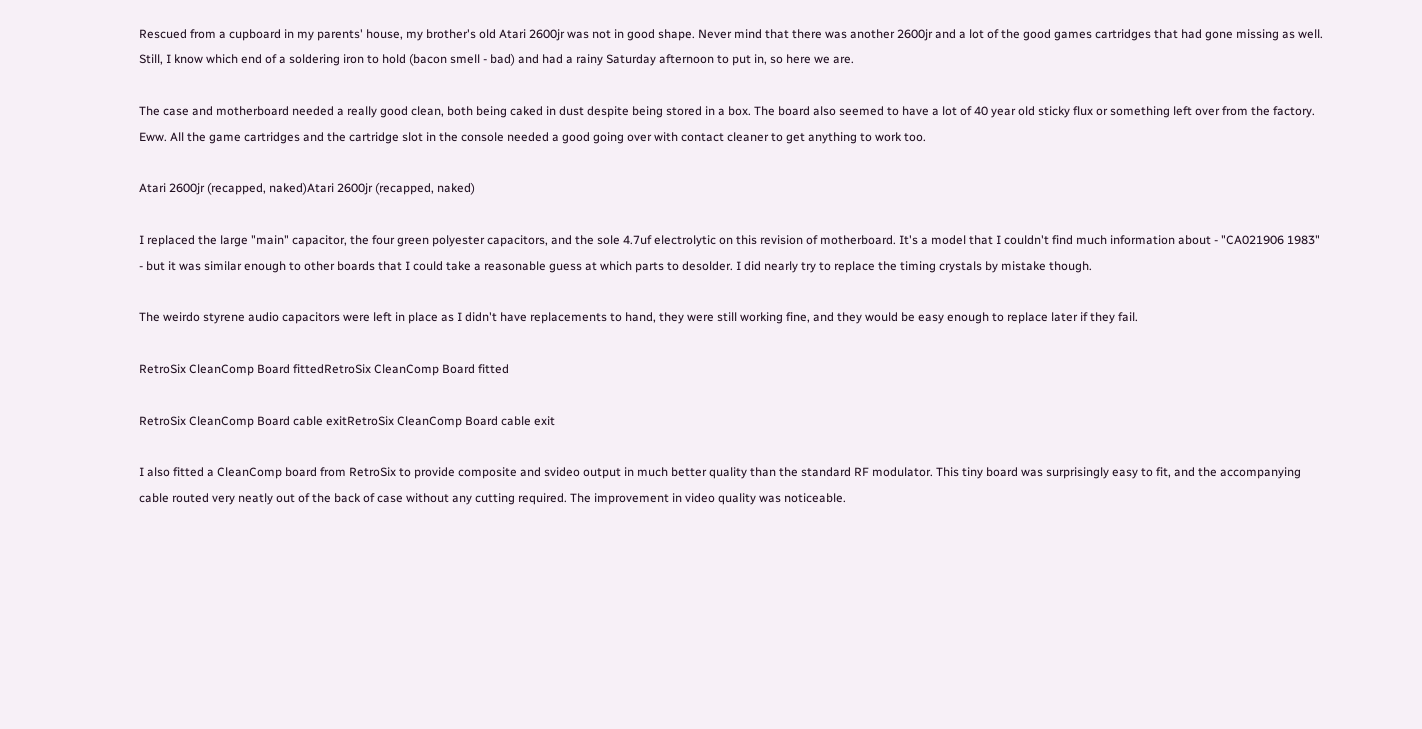Rescued from a cupboard in my parents' house, my brother's old Atari 2600jr was not in good shape. Never mind that there was another 2600jr and a lot of the good games cartridges that had gone missing as well. Still, I know which end of a soldering iron to hold (bacon smell - bad) and had a rainy Saturday afternoon to put in, so here we are.

The case and motherboard needed a really good clean, both being caked in dust despite being stored in a box. The board also seemed to have a lot of 40 year old sticky flux or something left over from the factory. Eww. All the game cartridges and the cartridge slot in the console needed a good going over with contact cleaner to get anything to work too.

Atari 2600jr (recapped, naked)Atari 2600jr (recapped, naked)

I replaced the large "main" capacitor, the four green polyester capacitors, and the sole 4.7uf electrolytic on this revision of motherboard. It's a model that I couldn't find much information about - "CA021906 1983" - but it was similar enough to other boards that I could take a reasonable guess at which parts to desolder. I did nearly try to replace the timing crystals by mistake though.

The weirdo styrene audio capacitors were left in place as I didn't have replacements to hand, they were still working fine, and they would be easy enough to replace later if they fail.

RetroSix CleanComp Board fittedRetroSix CleanComp Board fitted

RetroSix CleanComp Board cable exitRetroSix CleanComp Board cable exit

I also fitted a CleanComp board from RetroSix to provide composite and svideo output in much better quality than the standard RF modulator. This tiny board was surprisingly easy to fit, and the accompanying cable routed very neatly out of the back of case without any cutting required. The improvement in video quality was noticeable.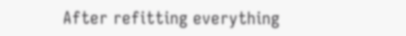After refitting everything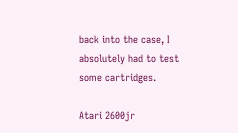back into the case, I absolutely had to test some cartridges.

Atari 2600jr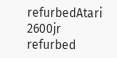refurbedAtari 2600jr refurbed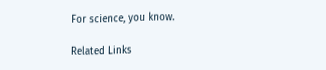For science, you know.

Related Links